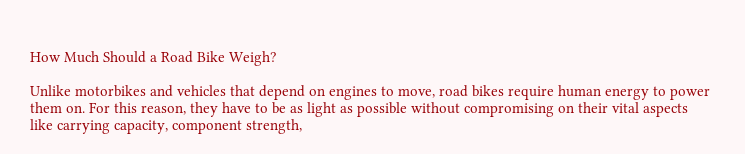How Much Should a Road Bike Weigh?

Unlike motorbikes and vehicles that depend on engines to move, road bikes require human energy to power them on. For this reason, they have to be as light as possible without compromising on their vital aspects like carrying capacity, component strength,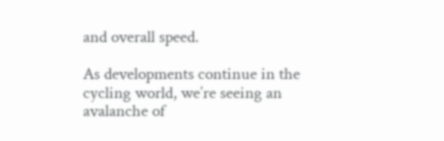and overall speed.

As developments continue in the cycling world, we’re seeing an avalanche of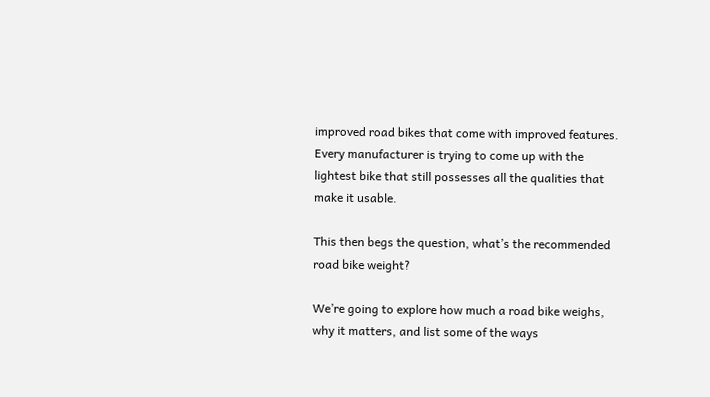improved road bikes that come with improved features. Every manufacturer is trying to come up with the lightest bike that still possesses all the qualities that make it usable.

This then begs the question, what’s the recommended road bike weight?

We’re going to explore how much a road bike weighs, why it matters, and list some of the ways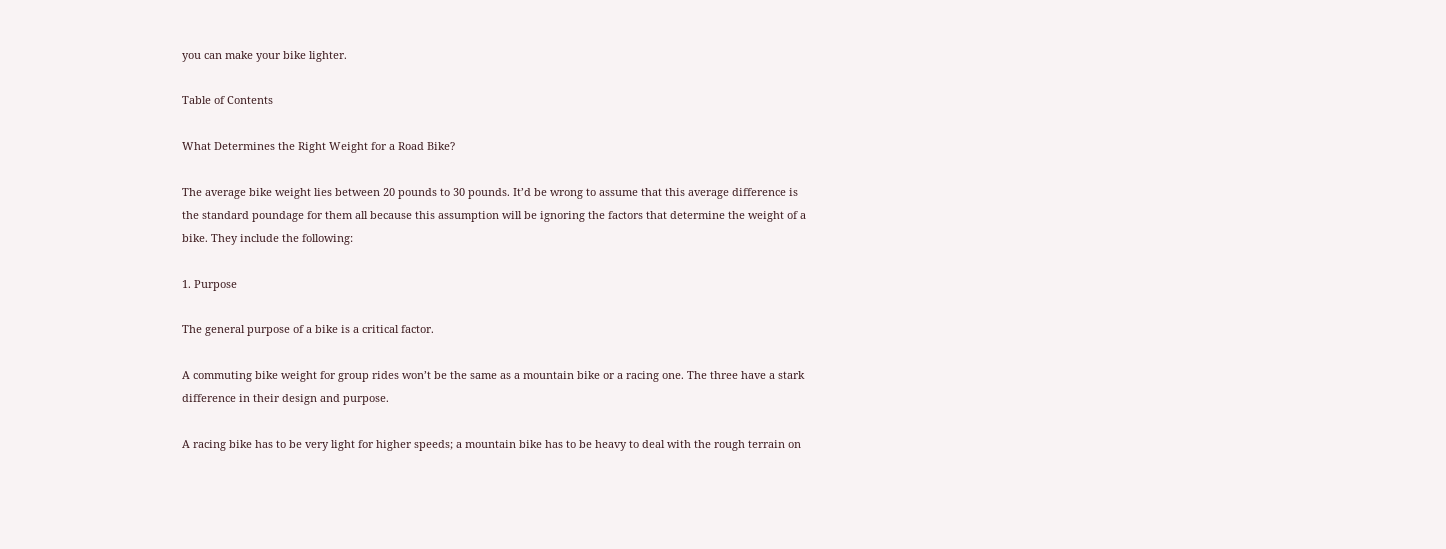you can make your bike lighter.

Table of Contents

What Determines the Right Weight for a Road Bike?

The average bike weight lies between 20 pounds to 30 pounds. It’d be wrong to assume that this average difference is the standard poundage for them all because this assumption will be ignoring the factors that determine the weight of a bike. They include the following:

1. Purpose

The general purpose of a bike is a critical factor.

A commuting bike weight for group rides won’t be the same as a mountain bike or a racing one. The three have a stark difference in their design and purpose.

A racing bike has to be very light for higher speeds; a mountain bike has to be heavy to deal with the rough terrain on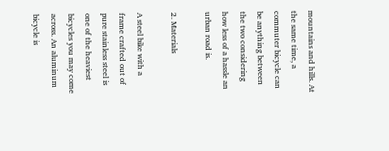mountains and hills. At the same time, a commuter bicycle can be anything between the two considering how less of a hassle an urban road is.

2. Materials

A steel bike with a frame crafted out of pure stainless steel is one of the heaviest bicycles you may come across. An aluminum bicycle is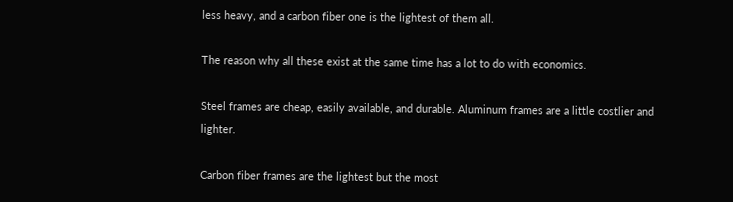less heavy, and a carbon fiber one is the lightest of them all.

The reason why all these exist at the same time has a lot to do with economics.

Steel frames are cheap, easily available, and durable. Aluminum frames are a little costlier and lighter.

Carbon fiber frames are the lightest but the most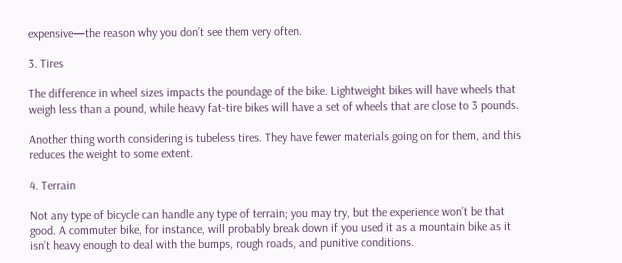expensive—the reason why you don’t see them very often.

3. Tires

The difference in wheel sizes impacts the poundage of the bike. Lightweight bikes will have wheels that weigh less than a pound, while heavy fat-tire bikes will have a set of wheels that are close to 3 pounds.

Another thing worth considering is tubeless tires. They have fewer materials going on for them, and this reduces the weight to some extent.

4. Terrain

Not any type of bicycle can handle any type of terrain; you may try, but the experience won’t be that good. A commuter bike, for instance, will probably break down if you used it as a mountain bike as it isn’t heavy enough to deal with the bumps, rough roads, and punitive conditions.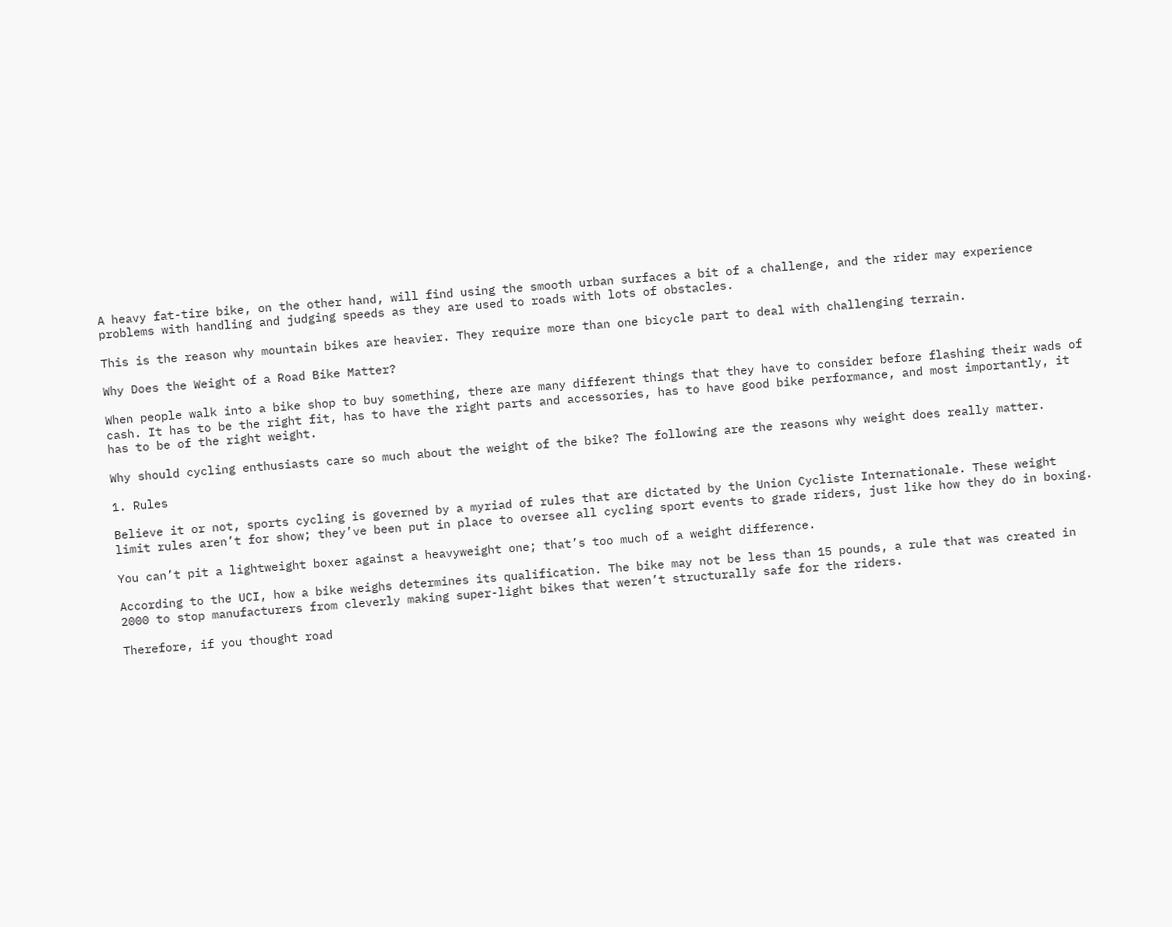A heavy fat-tire bike, on the other hand, will find using the smooth urban surfaces a bit of a challenge, and the rider may experience problems with handling and judging speeds as they are used to roads with lots of obstacles.

This is the reason why mountain bikes are heavier. They require more than one bicycle part to deal with challenging terrain.

Why Does the Weight of a Road Bike Matter?

When people walk into a bike shop to buy something, there are many different things that they have to consider before flashing their wads of cash. It has to be the right fit, has to have the right parts and accessories, has to have good bike performance, and most importantly, it has to be of the right weight.

Why should cycling enthusiasts care so much about the weight of the bike? The following are the reasons why weight does really matter.

1. Rules

Believe it or not, sports cycling is governed by a myriad of rules that are dictated by the Union Cycliste Internationale. These weight limit rules aren’t for show; they’ve been put in place to oversee all cycling sport events to grade riders, just like how they do in boxing.

You can’t pit a lightweight boxer against a heavyweight one; that’s too much of a weight difference.

According to the UCI, how a bike weighs determines its qualification. The bike may not be less than 15 pounds, a rule that was created in 2000 to stop manufacturers from cleverly making super-light bikes that weren’t structurally safe for the riders.

Therefore, if you thought road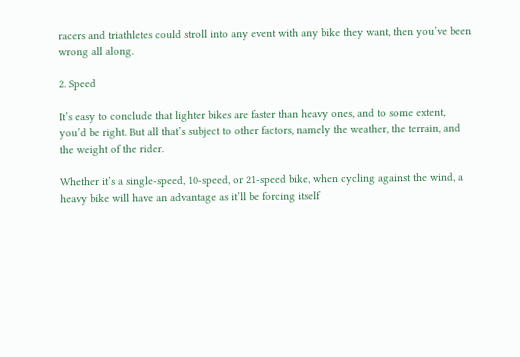racers and triathletes could stroll into any event with any bike they want, then you’ve been wrong all along.

2. Speed

It’s easy to conclude that lighter bikes are faster than heavy ones, and to some extent, you’d be right. But all that’s subject to other factors, namely the weather, the terrain, and the weight of the rider.

Whether it’s a single-speed, 10-speed, or 21-speed bike, when cycling against the wind, a heavy bike will have an advantage as it’ll be forcing itself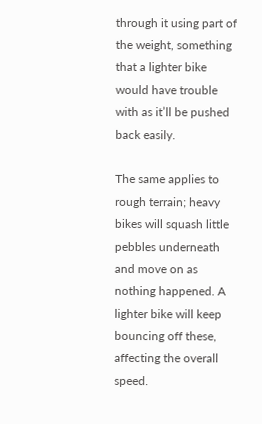through it using part of the weight, something that a lighter bike would have trouble with as it’ll be pushed back easily.

The same applies to rough terrain; heavy bikes will squash little pebbles underneath and move on as nothing happened. A lighter bike will keep bouncing off these, affecting the overall speed.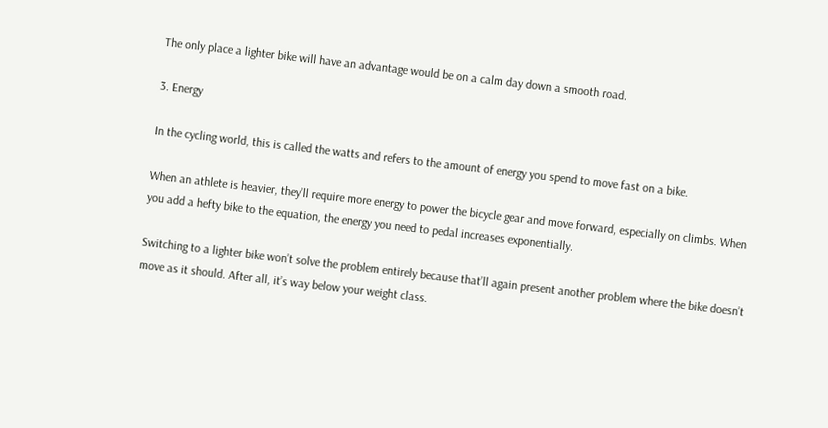The only place a lighter bike will have an advantage would be on a calm day down a smooth road.

3. Energy

In the cycling world, this is called the watts and refers to the amount of energy you spend to move fast on a bike.

When an athlete is heavier, they’ll require more energy to power the bicycle gear and move forward, especially on climbs. When you add a hefty bike to the equation, the energy you need to pedal increases exponentially.

Switching to a lighter bike won’t solve the problem entirely because that’ll again present another problem where the bike doesn’t move as it should. After all, it’s way below your weight class.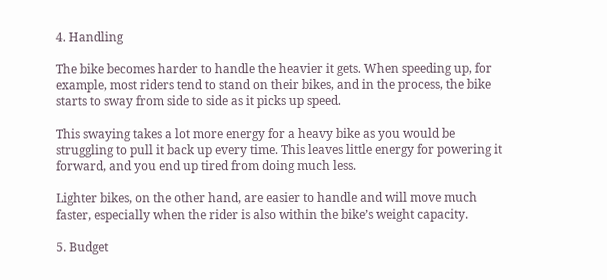4. Handling

The bike becomes harder to handle the heavier it gets. When speeding up, for example, most riders tend to stand on their bikes, and in the process, the bike starts to sway from side to side as it picks up speed.

This swaying takes a lot more energy for a heavy bike as you would be struggling to pull it back up every time. This leaves little energy for powering it forward, and you end up tired from doing much less.

Lighter bikes, on the other hand, are easier to handle and will move much faster, especially when the rider is also within the bike’s weight capacity.

5. Budget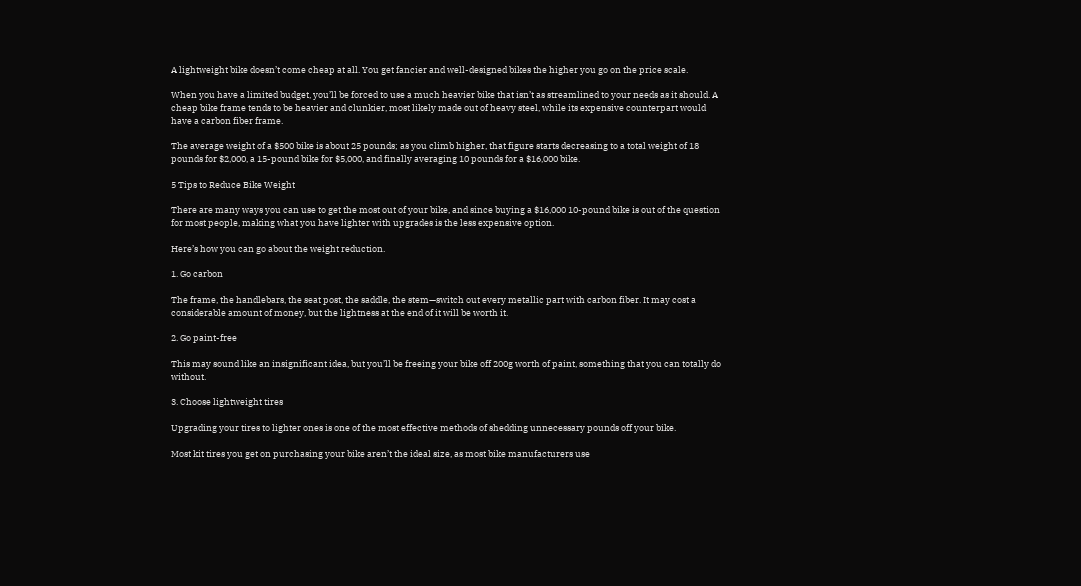A lightweight bike doesn’t come cheap at all. You get fancier and well-designed bikes the higher you go on the price scale.

When you have a limited budget, you’ll be forced to use a much heavier bike that isn’t as streamlined to your needs as it should. A cheap bike frame tends to be heavier and clunkier, most likely made out of heavy steel, while its expensive counterpart would have a carbon fiber frame.

The average weight of a $500 bike is about 25 pounds; as you climb higher, that figure starts decreasing to a total weight of 18 pounds for $2,000, a 15-pound bike for $5,000, and finally averaging 10 pounds for a $16,000 bike.

5 Tips to Reduce Bike Weight

There are many ways you can use to get the most out of your bike, and since buying a $16,000 10-pound bike is out of the question for most people, making what you have lighter with upgrades is the less expensive option.

Here’s how you can go about the weight reduction.

1. Go carbon

The frame, the handlebars, the seat post, the saddle, the stem—switch out every metallic part with carbon fiber. It may cost a considerable amount of money, but the lightness at the end of it will be worth it.

2. Go paint-free

This may sound like an insignificant idea, but you’ll be freeing your bike off 200g worth of paint, something that you can totally do without.

3. Choose lightweight tires

Upgrading your tires to lighter ones is one of the most effective methods of shedding unnecessary pounds off your bike.

Most kit tires you get on purchasing your bike aren’t the ideal size, as most bike manufacturers use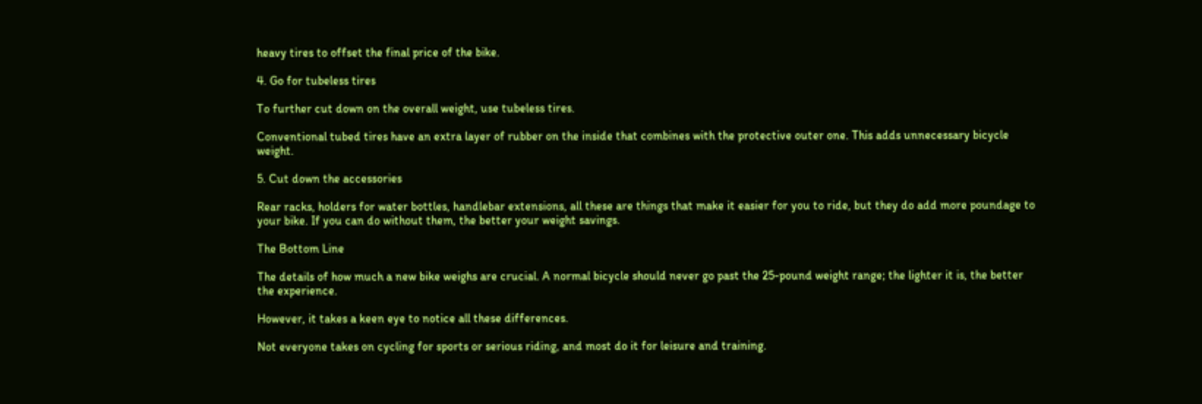heavy tires to offset the final price of the bike.

4. Go for tubeless tires

To further cut down on the overall weight, use tubeless tires.

Conventional tubed tires have an extra layer of rubber on the inside that combines with the protective outer one. This adds unnecessary bicycle weight.

5. Cut down the accessories

Rear racks, holders for water bottles, handlebar extensions, all these are things that make it easier for you to ride, but they do add more poundage to your bike. If you can do without them, the better your weight savings.

The Bottom Line

The details of how much a new bike weighs are crucial. A normal bicycle should never go past the 25-pound weight range; the lighter it is, the better the experience.

However, it takes a keen eye to notice all these differences.

Not everyone takes on cycling for sports or serious riding, and most do it for leisure and training.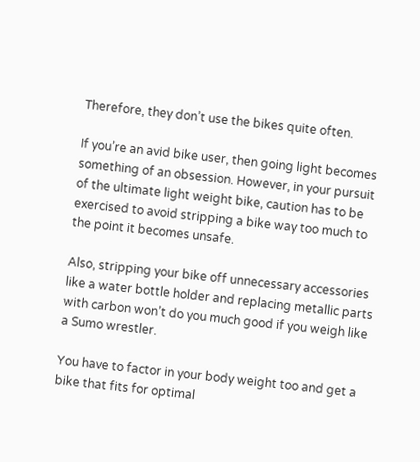Therefore, they don’t use the bikes quite often.

If you’re an avid bike user, then going light becomes something of an obsession. However, in your pursuit of the ultimate light weight bike, caution has to be exercised to avoid stripping a bike way too much to the point it becomes unsafe.

Also, stripping your bike off unnecessary accessories like a water bottle holder and replacing metallic parts with carbon won’t do you much good if you weigh like a Sumo wrestler.

You have to factor in your body weight too and get a bike that fits for optimal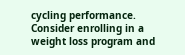cycling performance. Consider enrolling in a weight loss program and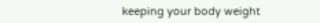keeping your body weight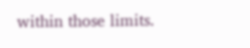within those limits.